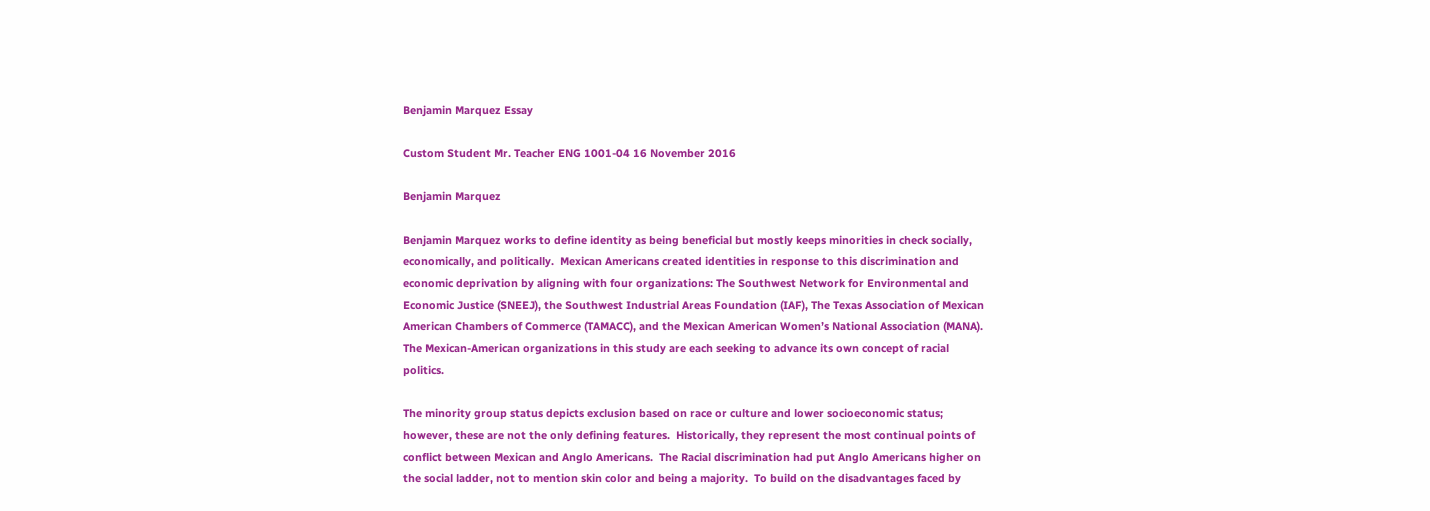Benjamin Marquez Essay

Custom Student Mr. Teacher ENG 1001-04 16 November 2016

Benjamin Marquez

Benjamin Marquez works to define identity as being beneficial but mostly keeps minorities in check socially, economically, and politically.  Mexican Americans created identities in response to this discrimination and economic deprivation by aligning with four organizations: The Southwest Network for Environmental and Economic Justice (SNEEJ), the Southwest Industrial Areas Foundation (IAF), The Texas Association of Mexican American Chambers of Commerce (TAMACC), and the Mexican American Women’s National Association (MANA).  The Mexican-American organizations in this study are each seeking to advance its own concept of racial politics.

The minority group status depicts exclusion based on race or culture and lower socioeconomic status; however, these are not the only defining features.  Historically, they represent the most continual points of conflict between Mexican and Anglo Americans.  The Racial discrimination had put Anglo Americans higher on the social ladder, not to mention skin color and being a majority.  To build on the disadvantages faced by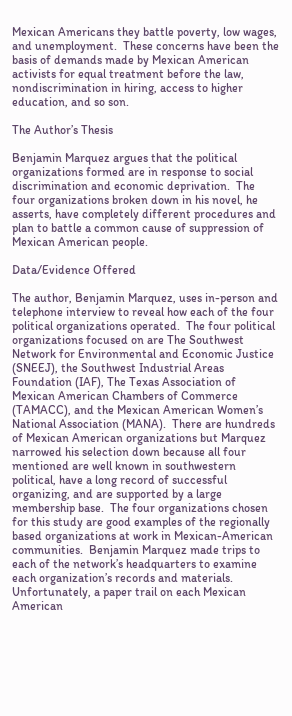Mexican Americans they battle poverty, low wages, and unemployment.  These concerns have been the basis of demands made by Mexican American activists for equal treatment before the law, nondiscrimination in hiring, access to higher education, and so son.

The Author’s Thesis

Benjamin Marquez argues that the political organizations formed are in response to social discrimination and economic deprivation.  The four organizations broken down in his novel, he asserts, have completely different procedures and plan to battle a common cause of suppression of Mexican American people.

Data/Evidence Offered

The author, Benjamin Marquez, uses in-person and telephone interview to reveal how each of the four political organizations operated.  The four political organizations focused on are The Southwest Network for Environmental and Economic Justice (SNEEJ), the Southwest Industrial Areas Foundation (IAF), The Texas Association of Mexican American Chambers of Commerce (TAMACC), and the Mexican American Women’s National Association (MANA).  There are hundreds of Mexican American organizations but Marquez narrowed his selection down because all four mentioned are well known in southwestern political, have a long record of successful organizing, and are supported by a large membership base.  The four organizations chosen for this study are good examples of the regionally based organizations at work in Mexican-American communities.  Benjamin Marquez made trips to each of the network’s headquarters to examine each organization’s records and materials.  Unfortunately, a paper trail on each Mexican American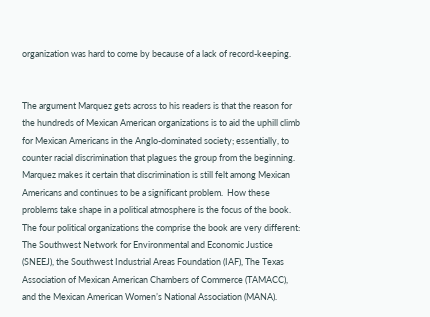organization was hard to come by because of a lack of record-keeping.


The argument Marquez gets across to his readers is that the reason for the hundreds of Mexican American organizations is to aid the uphill climb for Mexican Americans in the Anglo-dominated society; essentially, to counter racial discrimination that plagues the group from the beginning.  Marquez makes it certain that discrimination is still felt among Mexican Americans and continues to be a significant problem.  How these problems take shape in a political atmosphere is the focus of the book. The four political organizations the comprise the book are very different: The Southwest Network for Environmental and Economic Justice (SNEEJ), the Southwest Industrial Areas Foundation (IAF), The Texas Association of Mexican American Chambers of Commerce (TAMACC), and the Mexican American Women’s National Association (MANA).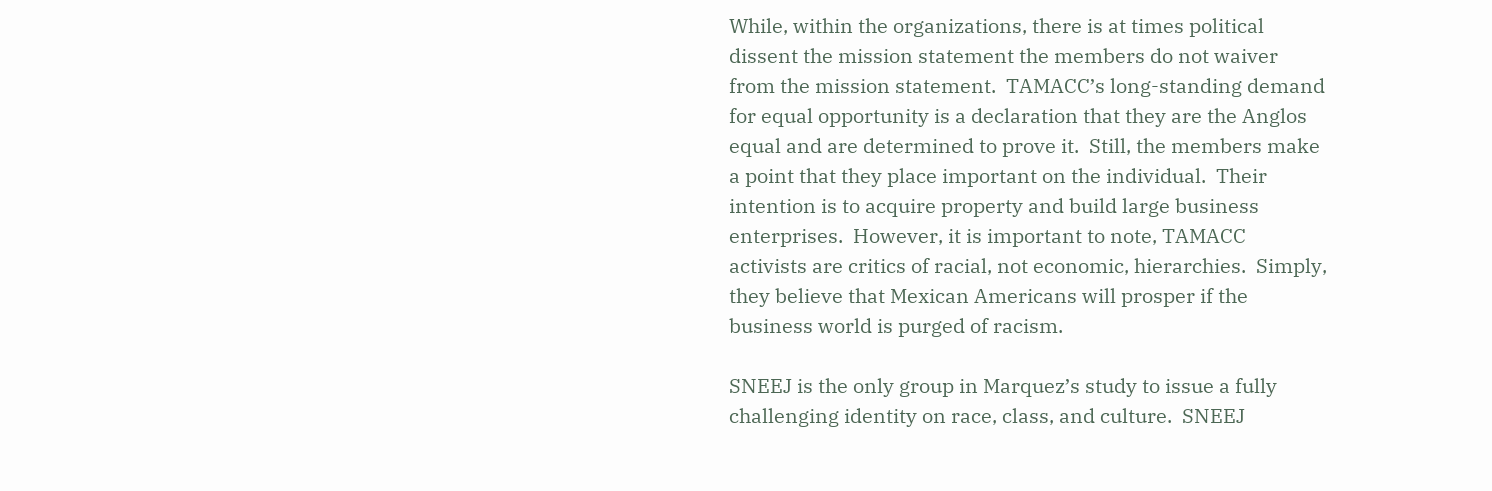While, within the organizations, there is at times political dissent the mission statement the members do not waiver from the mission statement.  TAMACC’s long-standing demand for equal opportunity is a declaration that they are the Anglos equal and are determined to prove it.  Still, the members make a point that they place important on the individual.  Their intention is to acquire property and build large business enterprises.  However, it is important to note, TAMACC activists are critics of racial, not economic, hierarchies.  Simply, they believe that Mexican Americans will prosper if the business world is purged of racism.

SNEEJ is the only group in Marquez’s study to issue a fully challenging identity on race, class, and culture.  SNEEJ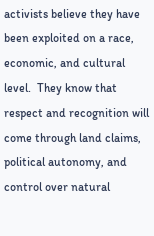activists believe they have been exploited on a race, economic, and cultural level.  They know that respect and recognition will come through land claims, political autonomy, and control over natural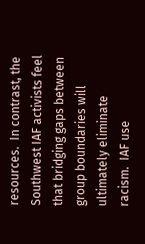resources.  In contrast, the Southwest IAF activists feel that bridging gaps between group boundaries will ultimately eliminate racism.  IAF use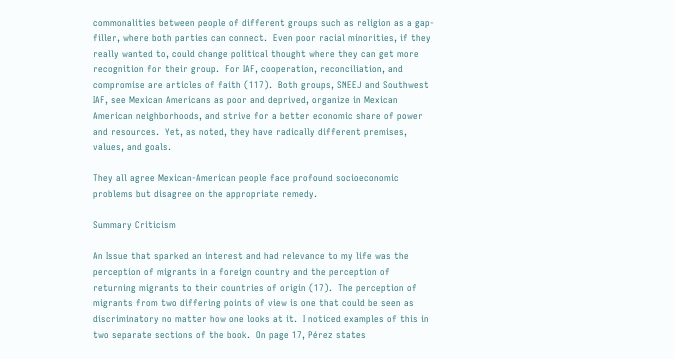commonalities between people of different groups such as religion as a gap-filler, where both parties can connect.  Even poor racial minorities, if they really wanted to, could change political thought where they can get more recognition for their group.  For IAF, cooperation, reconciliation, and compromise are articles of faith (117).  Both groups, SNEEJ and Southwest IAF, see Mexican Americans as poor and deprived, organize in Mexican American neighborhoods, and strive for a better economic share of power and resources.  Yet, as noted, they have radically different premises, values, and goals.

They all agree Mexican-American people face profound socioeconomic problems but disagree on the appropriate remedy.

Summary Criticism

An Issue that sparked an interest and had relevance to my life was the perception of migrants in a foreign country and the perception of returning migrants to their countries of origin (17).  The perception of migrants from two differing points of view is one that could be seen as discriminatory no matter how one looks at it.  I noticed examples of this in two separate sections of the book.  On page 17, Pérez states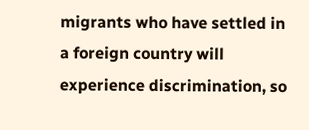migrants who have settled in a foreign country will experience discrimination, so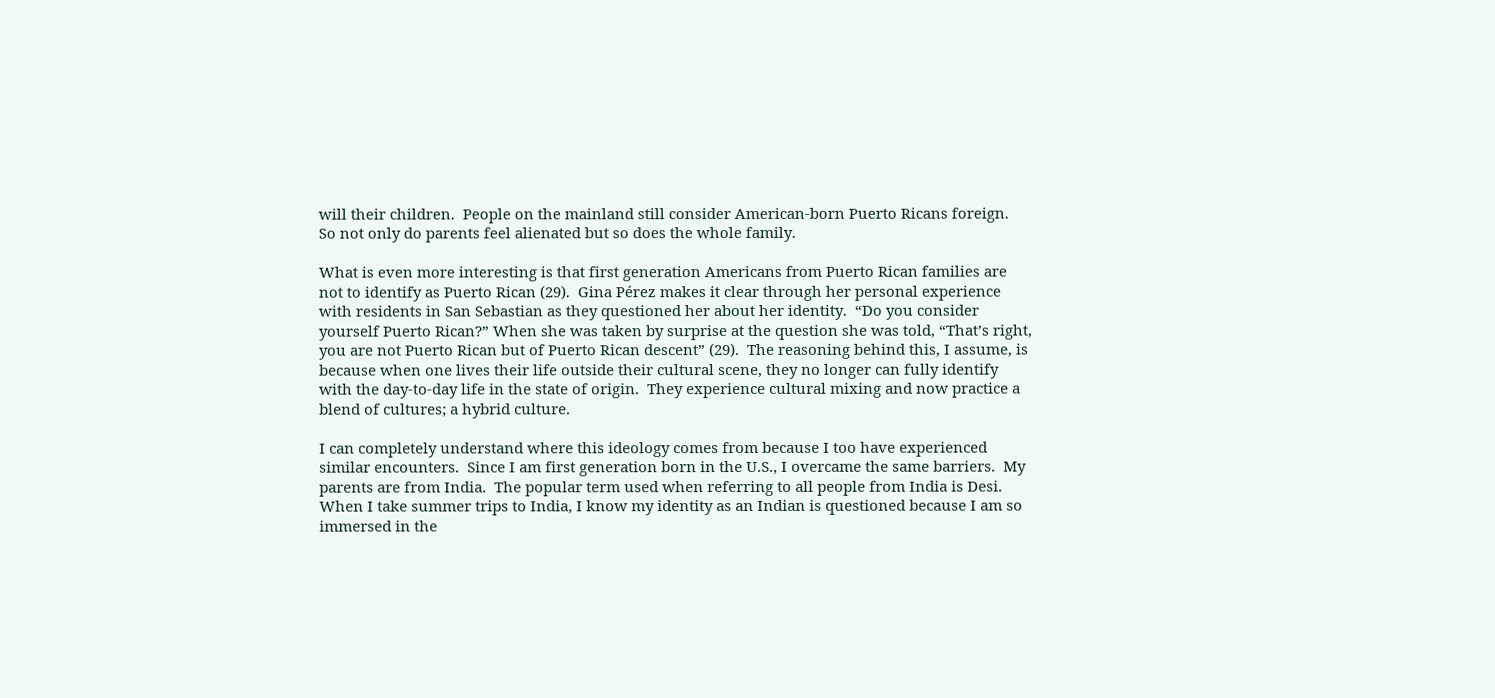will their children.  People on the mainland still consider American-born Puerto Ricans foreign.  So not only do parents feel alienated but so does the whole family.

What is even more interesting is that first generation Americans from Puerto Rican families are not to identify as Puerto Rican (29).  Gina Pérez makes it clear through her personal experience with residents in San Sebastian as they questioned her about her identity.  “Do you consider yourself Puerto Rican?” When she was taken by surprise at the question she was told, “That’s right, you are not Puerto Rican but of Puerto Rican descent” (29).  The reasoning behind this, I assume, is because when one lives their life outside their cultural scene, they no longer can fully identify with the day-to-day life in the state of origin.  They experience cultural mixing and now practice a blend of cultures; a hybrid culture.

I can completely understand where this ideology comes from because I too have experienced similar encounters.  Since I am first generation born in the U.S., I overcame the same barriers.  My parents are from India.  The popular term used when referring to all people from India is Desi.  When I take summer trips to India, I know my identity as an Indian is questioned because I am so immersed in the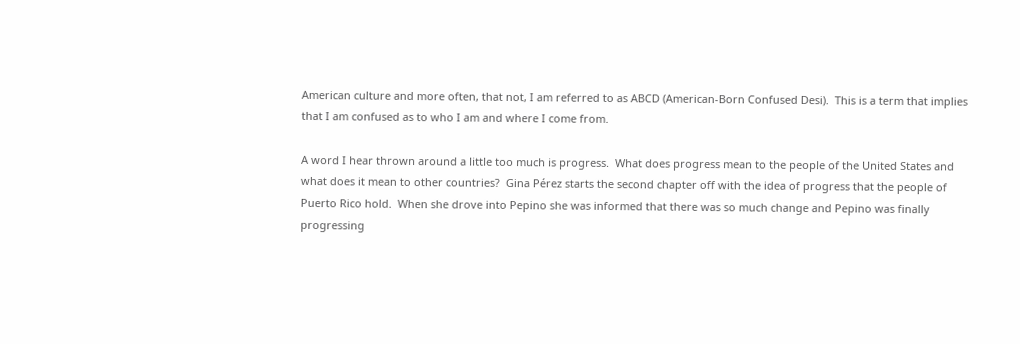American culture and more often, that not, I am referred to as ABCD (American-Born Confused Desi).  This is a term that implies that I am confused as to who I am and where I come from.

A word I hear thrown around a little too much is progress.  What does progress mean to the people of the United States and what does it mean to other countries?  Gina Pérez starts the second chapter off with the idea of progress that the people of Puerto Rico hold.  When she drove into Pepino she was informed that there was so much change and Pepino was finally progressing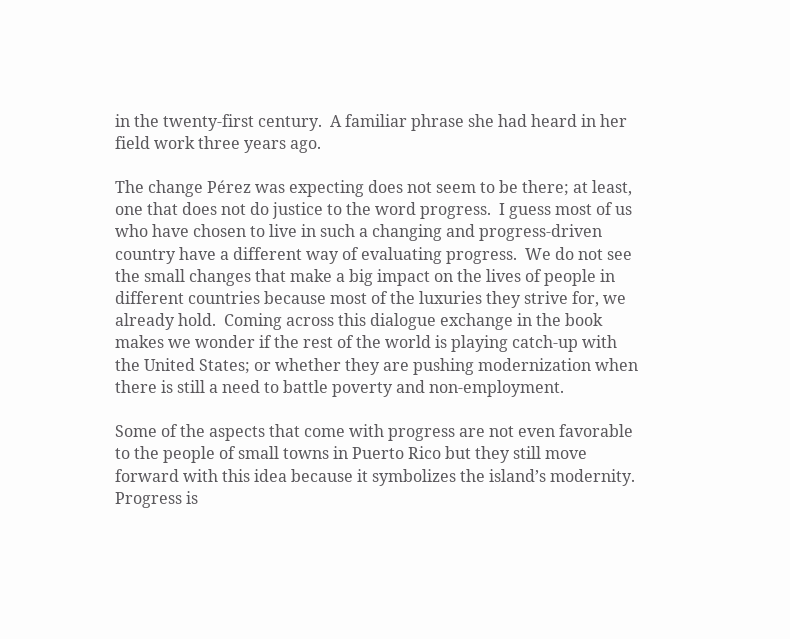in the twenty-first century.  A familiar phrase she had heard in her field work three years ago.

The change Pérez was expecting does not seem to be there; at least, one that does not do justice to the word progress.  I guess most of us who have chosen to live in such a changing and progress-driven country have a different way of evaluating progress.  We do not see the small changes that make a big impact on the lives of people in different countries because most of the luxuries they strive for, we already hold.  Coming across this dialogue exchange in the book makes we wonder if the rest of the world is playing catch-up with the United States; or whether they are pushing modernization when there is still a need to battle poverty and non-employment.

Some of the aspects that come with progress are not even favorable to the people of small towns in Puerto Rico but they still move forward with this idea because it symbolizes the island’s modernity.  Progress is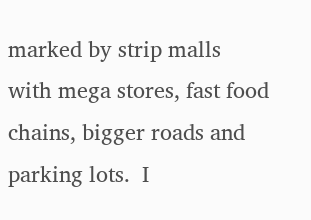marked by strip malls with mega stores, fast food chains, bigger roads and parking lots.  I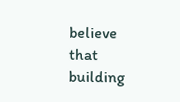believe that building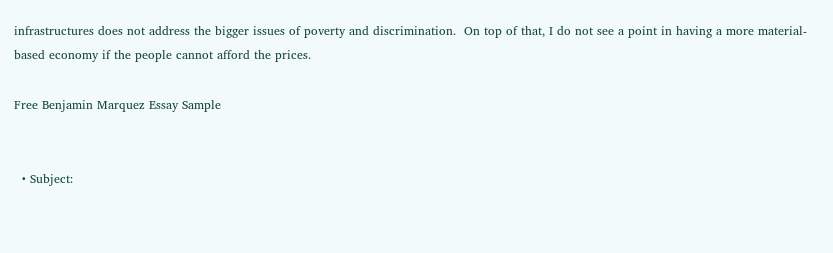infrastructures does not address the bigger issues of poverty and discrimination.  On top of that, I do not see a point in having a more material-based economy if the people cannot afford the prices.

Free Benjamin Marquez Essay Sample


  • Subject: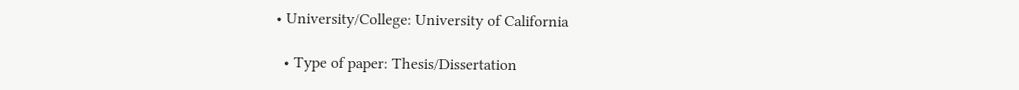• University/College: University of California

  • Type of paper: Thesis/Dissertation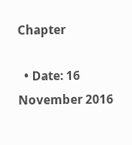Chapter

  • Date: 16 November 2016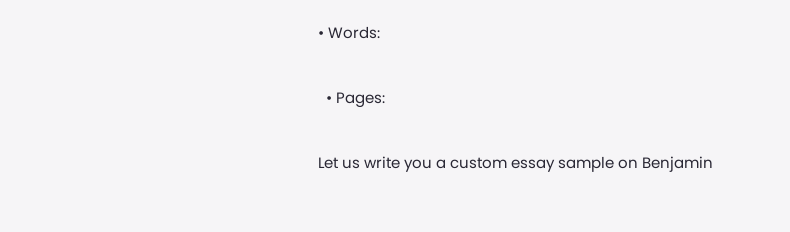• Words:

  • Pages:

Let us write you a custom essay sample on Benjamin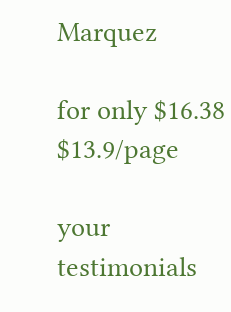Marquez

for only $16.38 $13.9/page

your testimonials